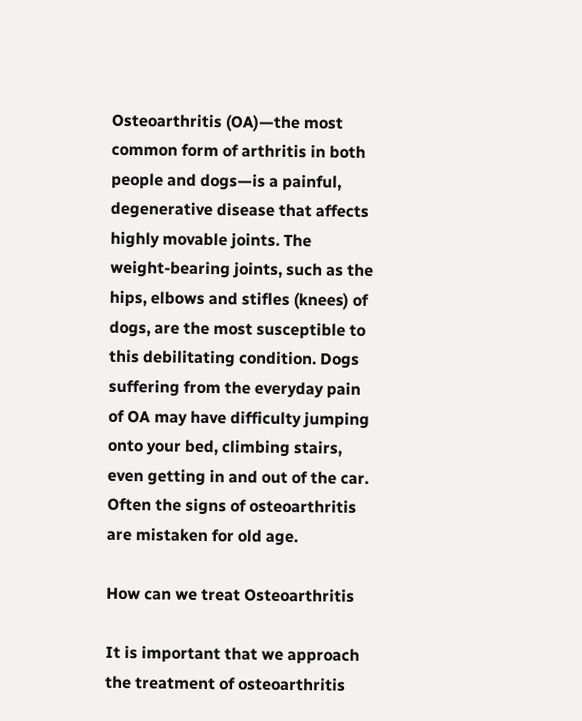Osteoarthritis (OA)—the most common form of arthritis in both people and dogs—is a painful, degenerative disease that affects highly movable joints. The weight-bearing joints, such as the hips, elbows and stifles (knees) of dogs, are the most susceptible to this debilitating condition. Dogs suffering from the everyday pain of OA may have difficulty jumping onto your bed, climbing stairs, even getting in and out of the car. Often the signs of osteoarthritis are mistaken for old age.

How can we treat Osteoarthritis

It is important that we approach the treatment of osteoarthritis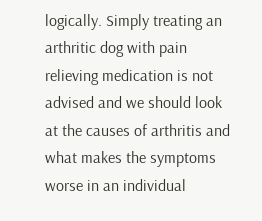logically. Simply treating an arthritic dog with pain relieving medication is not advised and we should look at the causes of arthritis and what makes the symptoms worse in an individual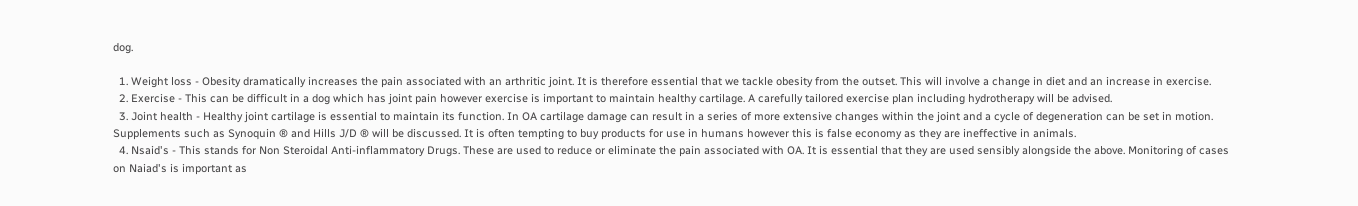dog.

  1. Weight loss - Obesity dramatically increases the pain associated with an arthritic joint. It is therefore essential that we tackle obesity from the outset. This will involve a change in diet and an increase in exercise.
  2. Exercise - This can be difficult in a dog which has joint pain however exercise is important to maintain healthy cartilage. A carefully tailored exercise plan including hydrotherapy will be advised.
  3. Joint health - Healthy joint cartilage is essential to maintain its function. In OA cartilage damage can result in a series of more extensive changes within the joint and a cycle of degeneration can be set in motion. Supplements such as Synoquin ® and Hills J/D ® will be discussed. It is often tempting to buy products for use in humans however this is false economy as they are ineffective in animals.
  4. Nsaid's - This stands for Non Steroidal Anti-inflammatory Drugs. These are used to reduce or eliminate the pain associated with OA. It is essential that they are used sensibly alongside the above. Monitoring of cases on Naiad's is important as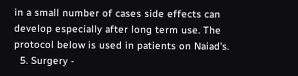in a small number of cases side effects can develop especially after long term use. The protocol below is used in patients on Naiad's.
  5. Surgery -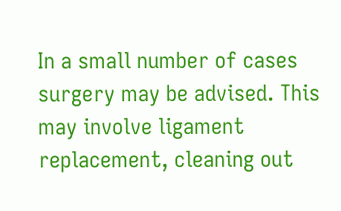In a small number of cases surgery may be advised. This may involve ligament replacement, cleaning out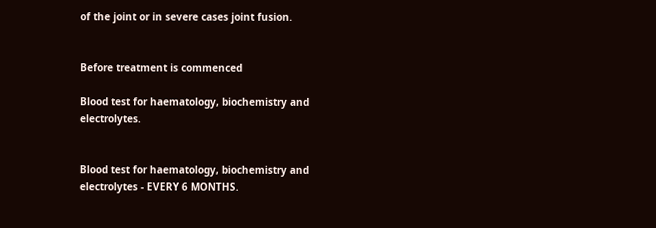of the joint or in severe cases joint fusion.


Before treatment is commenced

Blood test for haematology, biochemistry and electrolytes.


Blood test for haematology, biochemistry and electrolytes - EVERY 6 MONTHS.